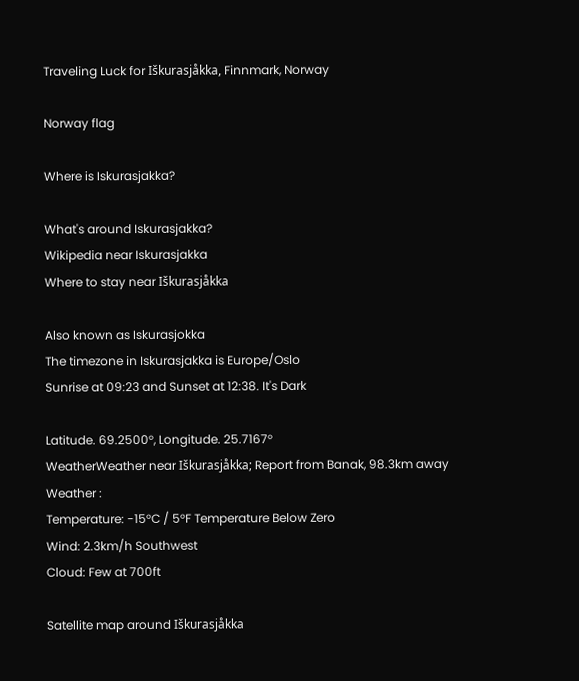Traveling Luck for Iškurasjåkka, Finnmark, Norway

Norway flag

Where is Iskurasjakka?

What's around Iskurasjakka?
Wikipedia near Iskurasjakka
Where to stay near Iškurasjåkka

Also known as Iskurasjokka
The timezone in Iskurasjakka is Europe/Oslo
Sunrise at 09:23 and Sunset at 12:38. It's Dark

Latitude. 69.2500°, Longitude. 25.7167°
WeatherWeather near Iškurasjåkka; Report from Banak, 98.3km away
Weather :
Temperature: -15°C / 5°F Temperature Below Zero
Wind: 2.3km/h Southwest
Cloud: Few at 700ft

Satellite map around Iškurasjåkka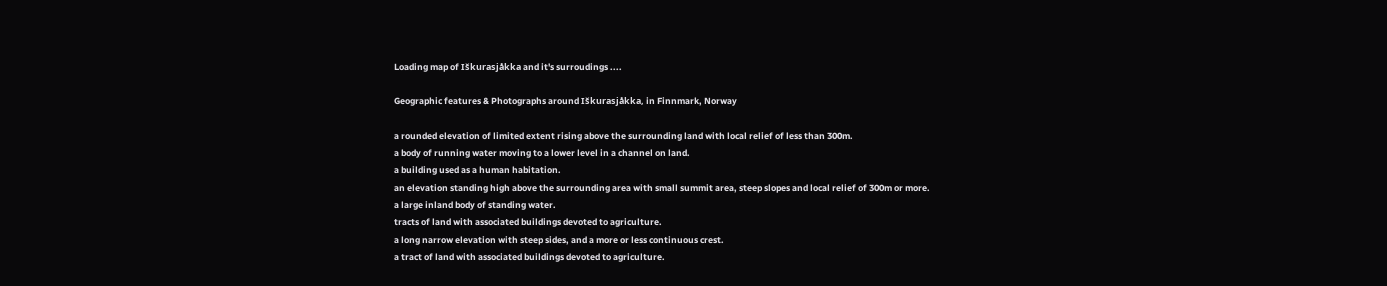Loading map of Iškurasjåkka and it's surroudings ....

Geographic features & Photographs around Iškurasjåkka, in Finnmark, Norway

a rounded elevation of limited extent rising above the surrounding land with local relief of less than 300m.
a body of running water moving to a lower level in a channel on land.
a building used as a human habitation.
an elevation standing high above the surrounding area with small summit area, steep slopes and local relief of 300m or more.
a large inland body of standing water.
tracts of land with associated buildings devoted to agriculture.
a long narrow elevation with steep sides, and a more or less continuous crest.
a tract of land with associated buildings devoted to agriculture.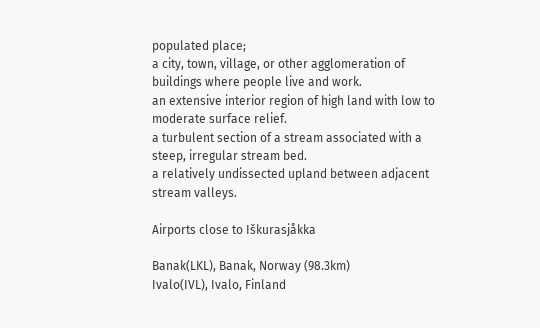populated place;
a city, town, village, or other agglomeration of buildings where people live and work.
an extensive interior region of high land with low to moderate surface relief.
a turbulent section of a stream associated with a steep, irregular stream bed.
a relatively undissected upland between adjacent stream valleys.

Airports close to Iškurasjåkka

Banak(LKL), Banak, Norway (98.3km)
Ivalo(IVL), Ivalo, Finland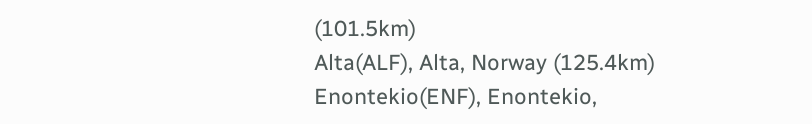(101.5km)
Alta(ALF), Alta, Norway (125.4km)
Enontekio(ENF), Enontekio,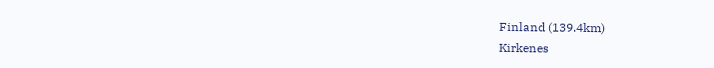Finland (139.4km)
Kirkenes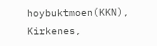hoybuktmoen(KKN), Kirkenes,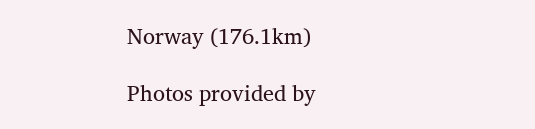Norway (176.1km)

Photos provided by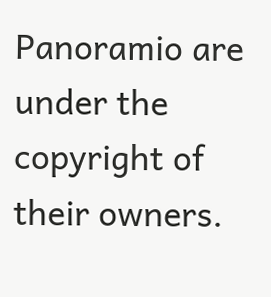Panoramio are under the copyright of their owners.